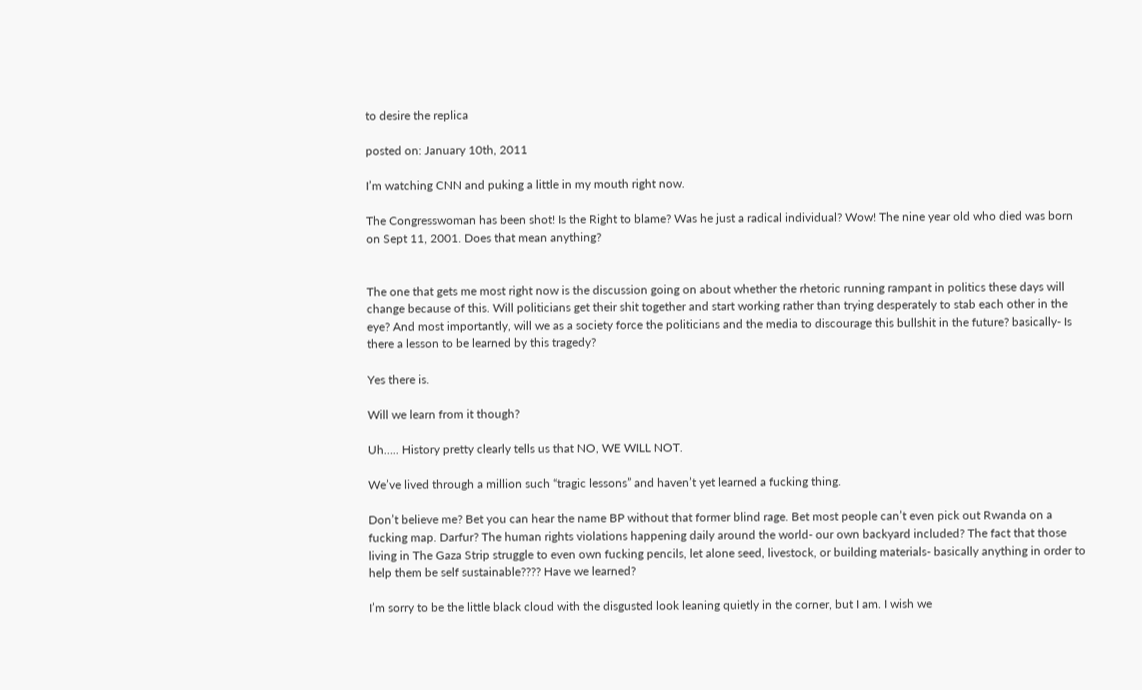to desire the replica

posted on: January 10th, 2011

I’m watching CNN and puking a little in my mouth right now.

The Congresswoman has been shot! Is the Right to blame? Was he just a radical individual? Wow! The nine year old who died was born on Sept 11, 2001. Does that mean anything?


The one that gets me most right now is the discussion going on about whether the rhetoric running rampant in politics these days will change because of this. Will politicians get their shit together and start working rather than trying desperately to stab each other in the eye? And most importantly, will we as a society force the politicians and the media to discourage this bullshit in the future? basically- Is there a lesson to be learned by this tragedy?

Yes there is.

Will we learn from it though?

Uh….. History pretty clearly tells us that NO, WE WILL NOT.

We’ve lived through a million such “tragic lessons” and haven’t yet learned a fucking thing.

Don’t believe me? Bet you can hear the name BP without that former blind rage. Bet most people can’t even pick out Rwanda on a fucking map. Darfur? The human rights violations happening daily around the world- our own backyard included? The fact that those living in The Gaza Strip struggle to even own fucking pencils, let alone seed, livestock, or building materials- basically anything in order to help them be self sustainable???? Have we learned?

I’m sorry to be the little black cloud with the disgusted look leaning quietly in the corner, but I am. I wish we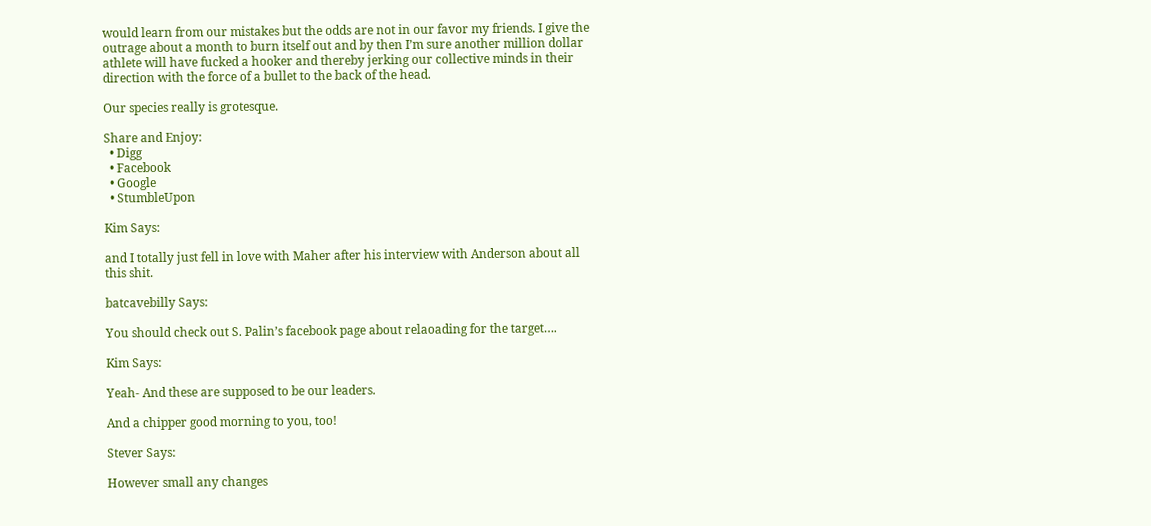would learn from our mistakes but the odds are not in our favor my friends. I give the outrage about a month to burn itself out and by then I’m sure another million dollar athlete will have fucked a hooker and thereby jerking our collective minds in their direction with the force of a bullet to the back of the head.

Our species really is grotesque.

Share and Enjoy:
  • Digg
  • Facebook
  • Google
  • StumbleUpon

Kim Says:

and I totally just fell in love with Maher after his interview with Anderson about all this shit.

batcavebilly Says:

You should check out S. Palin’s facebook page about relaoading for the target….

Kim Says:

Yeah- And these are supposed to be our leaders.

And a chipper good morning to you, too!

Stever Says:

However small any changes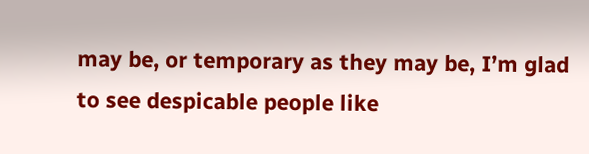may be, or temporary as they may be, I’m glad to see despicable people like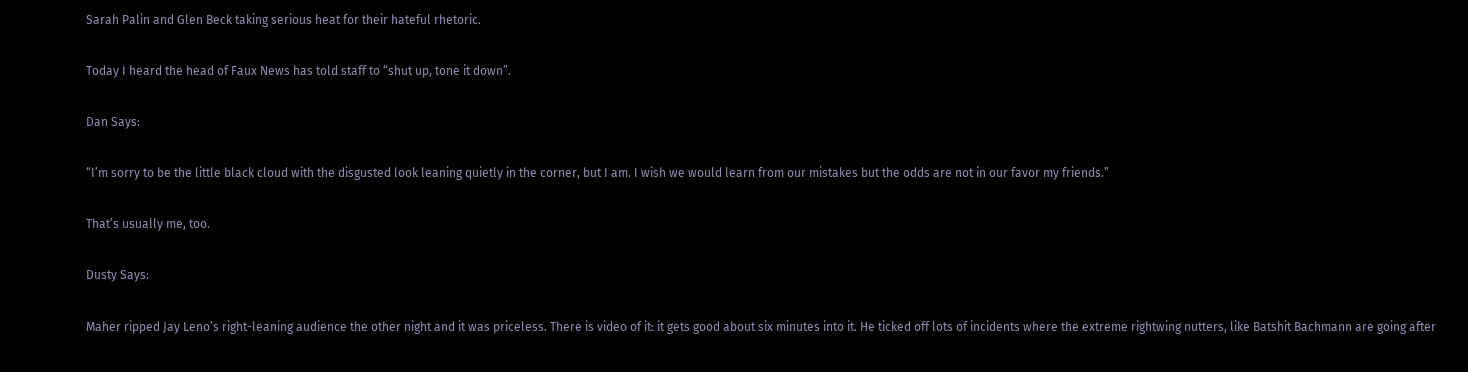Sarah Palin and Glen Beck taking serious heat for their hateful rhetoric.

Today I heard the head of Faux News has told staff to “shut up, tone it down”.

Dan Says:

“I’m sorry to be the little black cloud with the disgusted look leaning quietly in the corner, but I am. I wish we would learn from our mistakes but the odds are not in our favor my friends.”

That’s usually me, too.

Dusty Says:

Maher ripped Jay Leno’s right-leaning audience the other night and it was priceless. There is video of it: it gets good about six minutes into it. He ticked off lots of incidents where the extreme rightwing nutters, like Batshit Bachmann are going after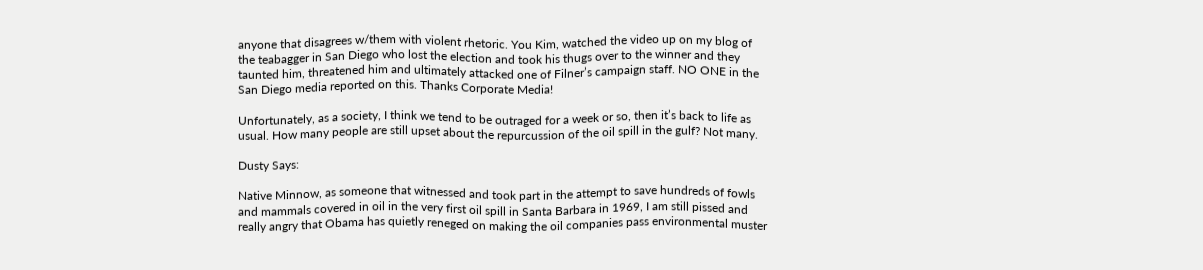anyone that disagrees w/them with violent rhetoric. You Kim, watched the video up on my blog of the teabagger in San Diego who lost the election and took his thugs over to the winner and they taunted him, threatened him and ultimately attacked one of Filner’s campaign staff. NO ONE in the San Diego media reported on this. Thanks Corporate Media!

Unfortunately, as a society, I think we tend to be outraged for a week or so, then it’s back to life as usual. How many people are still upset about the repurcussion of the oil spill in the gulf? Not many.

Dusty Says:

Native Minnow, as someone that witnessed and took part in the attempt to save hundreds of fowls and mammals covered in oil in the very first oil spill in Santa Barbara in 1969, I am still pissed and really angry that Obama has quietly reneged on making the oil companies pass environmental muster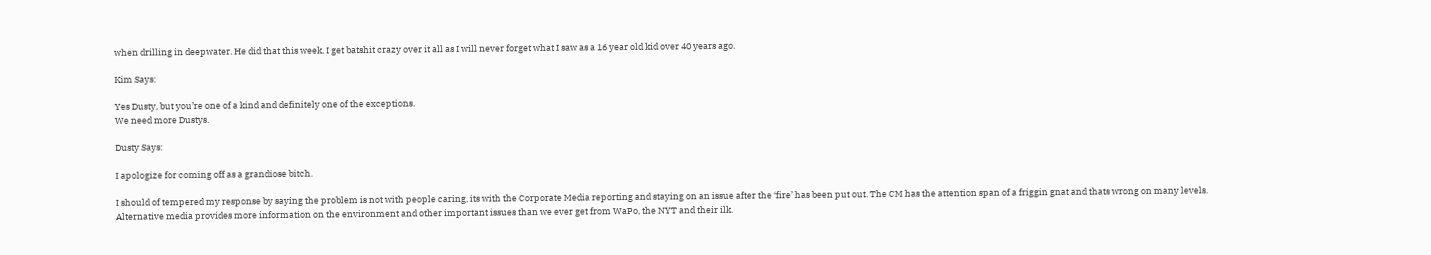when drilling in deepwater. He did that this week. I get batshit crazy over it all as I will never forget what I saw as a 16 year old kid over 40 years ago.

Kim Says:

Yes Dusty, but you’re one of a kind and definitely one of the exceptions.
We need more Dustys.

Dusty Says:

I apologize for coming off as a grandiose bitch.

I should of tempered my response by saying the problem is not with people caring, its with the Corporate Media reporting and staying on an issue after the ‘fire’ has been put out. The CM has the attention span of a friggin gnat and thats wrong on many levels. Alternative media provides more information on the environment and other important issues than we ever get from WaPo, the NYT and their ilk.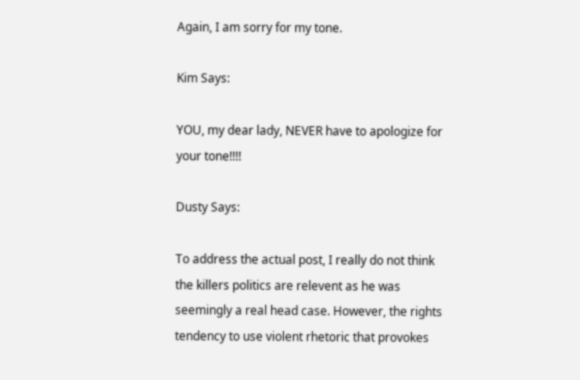Again, I am sorry for my tone.

Kim Says:

YOU, my dear lady, NEVER have to apologize for your tone!!!!

Dusty Says:

To address the actual post, I really do not think the killers politics are relevent as he was seemingly a real head case. However, the rights tendency to use violent rhetoric that provokes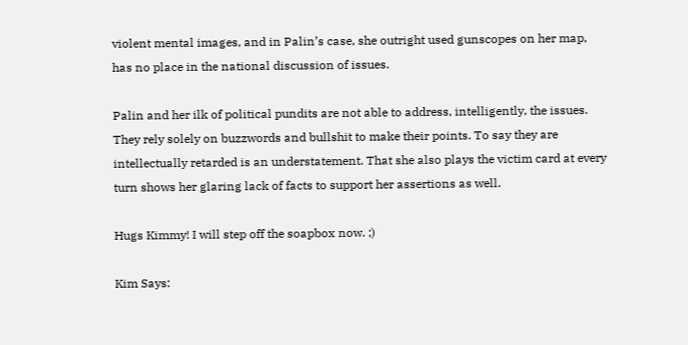violent mental images, and in Palin’s case, she outright used gunscopes on her map, has no place in the national discussion of issues.

Palin and her ilk of political pundits are not able to address, intelligently, the issues. They rely solely on buzzwords and bullshit to make their points. To say they are intellectually retarded is an understatement. That she also plays the victim card at every turn shows her glaring lack of facts to support her assertions as well.

Hugs Kimmy! I will step off the soapbox now. ;)

Kim Says: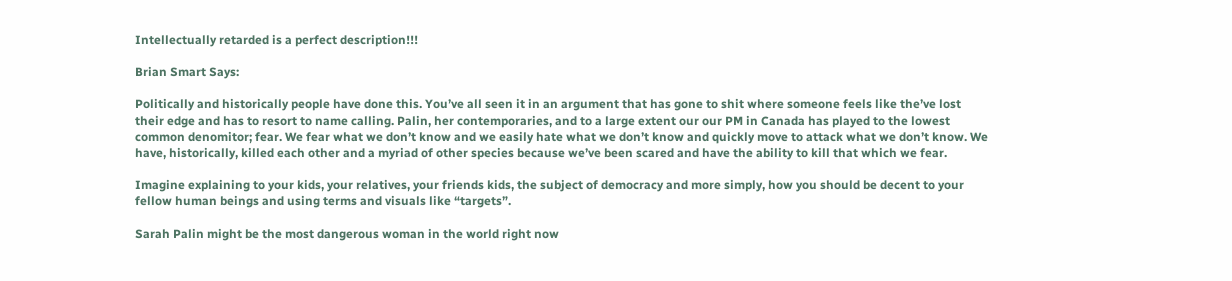Intellectually retarded is a perfect description!!!

Brian Smart Says:

Politically and historically people have done this. You’ve all seen it in an argument that has gone to shit where someone feels like the’ve lost their edge and has to resort to name calling. Palin, her contemporaries, and to a large extent our our PM in Canada has played to the lowest common denomitor; fear. We fear what we don’t know and we easily hate what we don’t know and quickly move to attack what we don’t know. We have, historically, killed each other and a myriad of other species because we’ve been scared and have the ability to kill that which we fear.

Imagine explaining to your kids, your relatives, your friends kids, the subject of democracy and more simply, how you should be decent to your fellow human beings and using terms and visuals like “targets”.

Sarah Palin might be the most dangerous woman in the world right now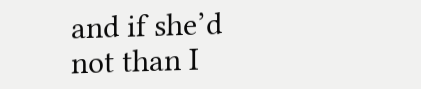and if she’d not than I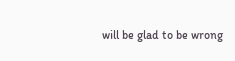will be glad to be wrong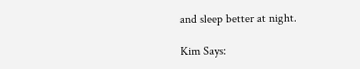and sleep better at night.

Kim Says: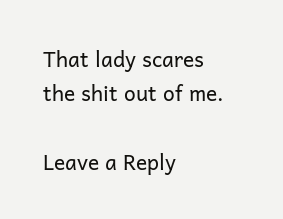That lady scares the shit out of me.

Leave a Reply